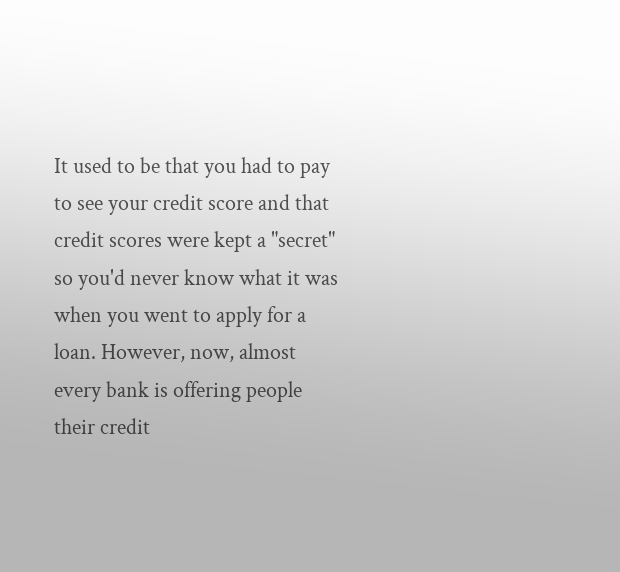It used to be that you had to pay to see your credit score and that credit scores were kept a "secret" so you'd never know what it was when you went to apply for a loan. However, now, almost every bank is offering people their credit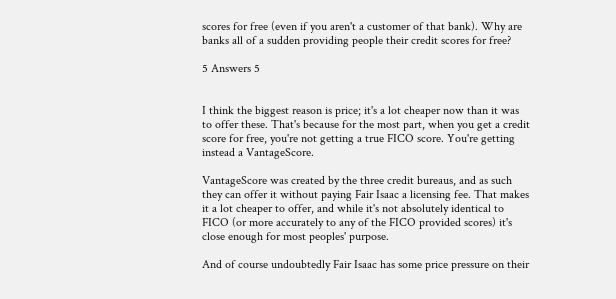scores for free (even if you aren't a customer of that bank). Why are banks all of a sudden providing people their credit scores for free?

5 Answers 5


I think the biggest reason is price; it's a lot cheaper now than it was to offer these. That's because for the most part, when you get a credit score for free, you're not getting a true FICO score. You're getting instead a VantageScore.

VantageScore was created by the three credit bureaus, and as such they can offer it without paying Fair Isaac a licensing fee. That makes it a lot cheaper to offer, and while it's not absolutely identical to FICO (or more accurately to any of the FICO provided scores) it's close enough for most peoples' purpose.

And of course undoubtedly Fair Isaac has some price pressure on their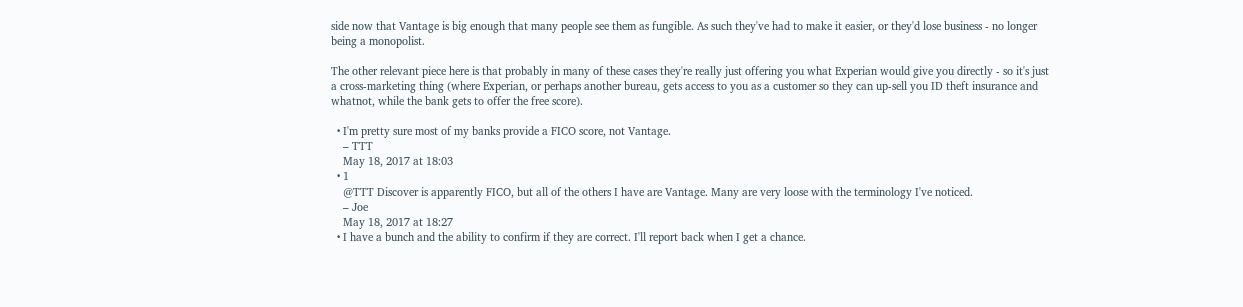side now that Vantage is big enough that many people see them as fungible. As such they've had to make it easier, or they'd lose business - no longer being a monopolist.

The other relevant piece here is that probably in many of these cases they're really just offering you what Experian would give you directly - so it's just a cross-marketing thing (where Experian, or perhaps another bureau, gets access to you as a customer so they can up-sell you ID theft insurance and whatnot, while the bank gets to offer the free score).

  • I'm pretty sure most of my banks provide a FICO score, not Vantage.
    – TTT
    May 18, 2017 at 18:03
  • 1
    @TTT Discover is apparently FICO, but all of the others I have are Vantage. Many are very loose with the terminology I've noticed.
    – Joe
    May 18, 2017 at 18:27
  • I have a bunch and the ability to confirm if they are correct. I'll report back when I get a chance.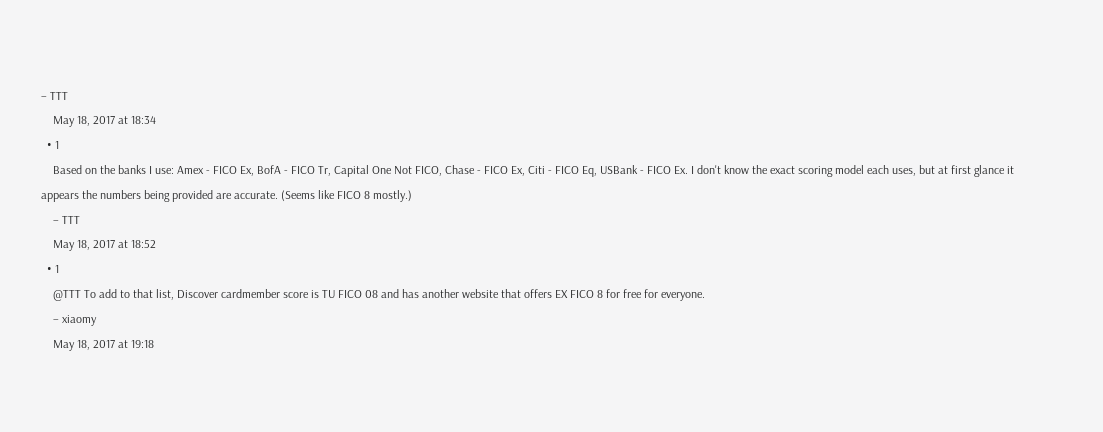– TTT
    May 18, 2017 at 18:34
  • 1
    Based on the banks I use: Amex - FICO Ex, BofA - FICO Tr, Capital One Not FICO, Chase - FICO Ex, Citi - FICO Eq, USBank - FICO Ex. I don't know the exact scoring model each uses, but at first glance it appears the numbers being provided are accurate. (Seems like FICO 8 mostly.)
    – TTT
    May 18, 2017 at 18:52
  • 1
    @TTT To add to that list, Discover cardmember score is TU FICO 08 and has another website that offers EX FICO 8 for free for everyone.
    – xiaomy
    May 18, 2017 at 19:18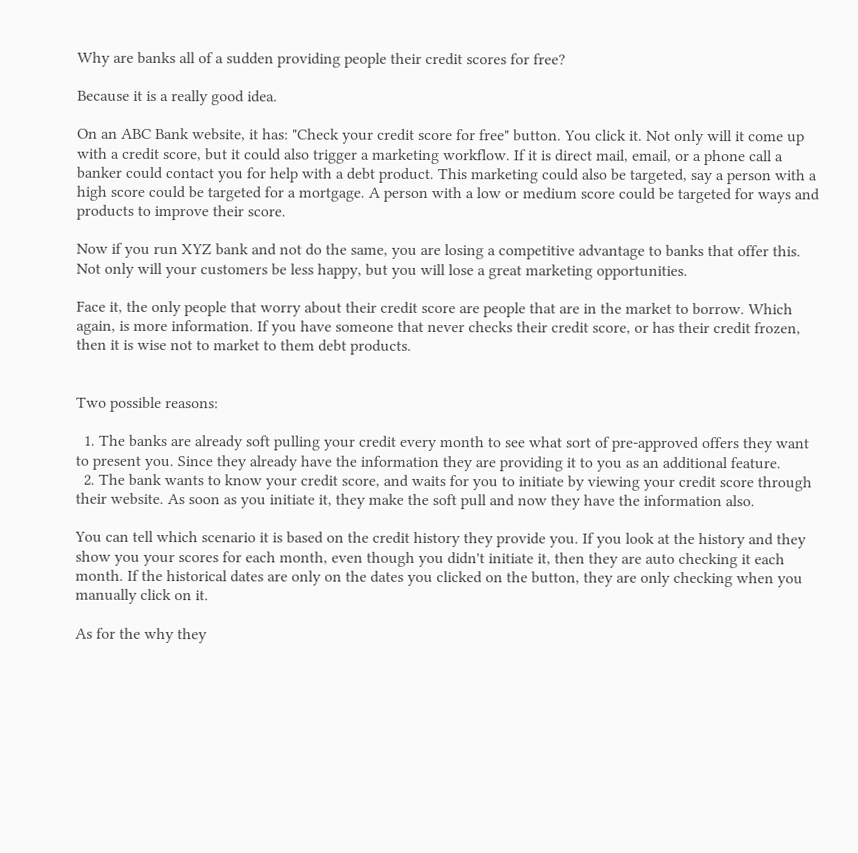Why are banks all of a sudden providing people their credit scores for free?

Because it is a really good idea.

On an ABC Bank website, it has: "Check your credit score for free" button. You click it. Not only will it come up with a credit score, but it could also trigger a marketing workflow. If it is direct mail, email, or a phone call a banker could contact you for help with a debt product. This marketing could also be targeted, say a person with a high score could be targeted for a mortgage. A person with a low or medium score could be targeted for ways and products to improve their score.

Now if you run XYZ bank and not do the same, you are losing a competitive advantage to banks that offer this. Not only will your customers be less happy, but you will lose a great marketing opportunities.

Face it, the only people that worry about their credit score are people that are in the market to borrow. Which again, is more information. If you have someone that never checks their credit score, or has their credit frozen, then it is wise not to market to them debt products.


Two possible reasons:

  1. The banks are already soft pulling your credit every month to see what sort of pre-approved offers they want to present you. Since they already have the information they are providing it to you as an additional feature.
  2. The bank wants to know your credit score, and waits for you to initiate by viewing your credit score through their website. As soon as you initiate it, they make the soft pull and now they have the information also.

You can tell which scenario it is based on the credit history they provide you. If you look at the history and they show you your scores for each month, even though you didn't initiate it, then they are auto checking it each month. If the historical dates are only on the dates you clicked on the button, they are only checking when you manually click on it.

As for the why they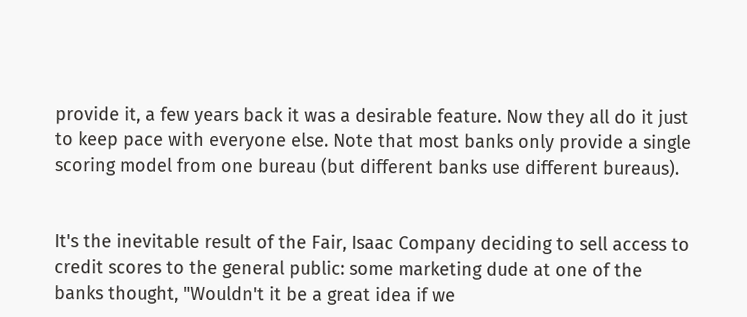provide it, a few years back it was a desirable feature. Now they all do it just to keep pace with everyone else. Note that most banks only provide a single scoring model from one bureau (but different banks use different bureaus).


It's the inevitable result of the Fair, Isaac Company deciding to sell access to credit scores to the general public: some marketing dude at one of the banks thought, "Wouldn't it be a great idea if we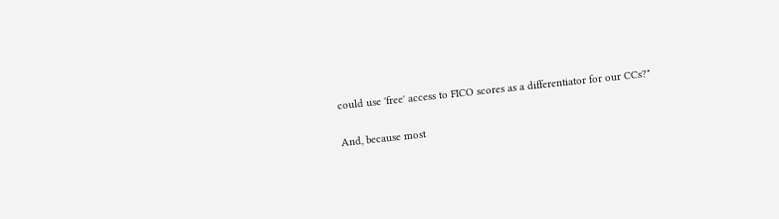could use 'free' access to FICO scores as a differentiator for our CCs?"

And, because most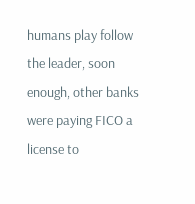humans play follow the leader, soon enough, other banks were paying FICO a license to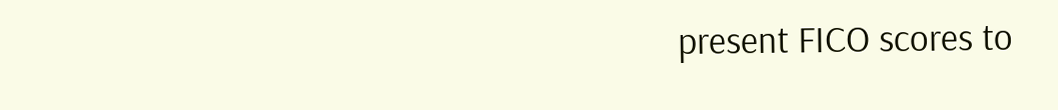present FICO scores to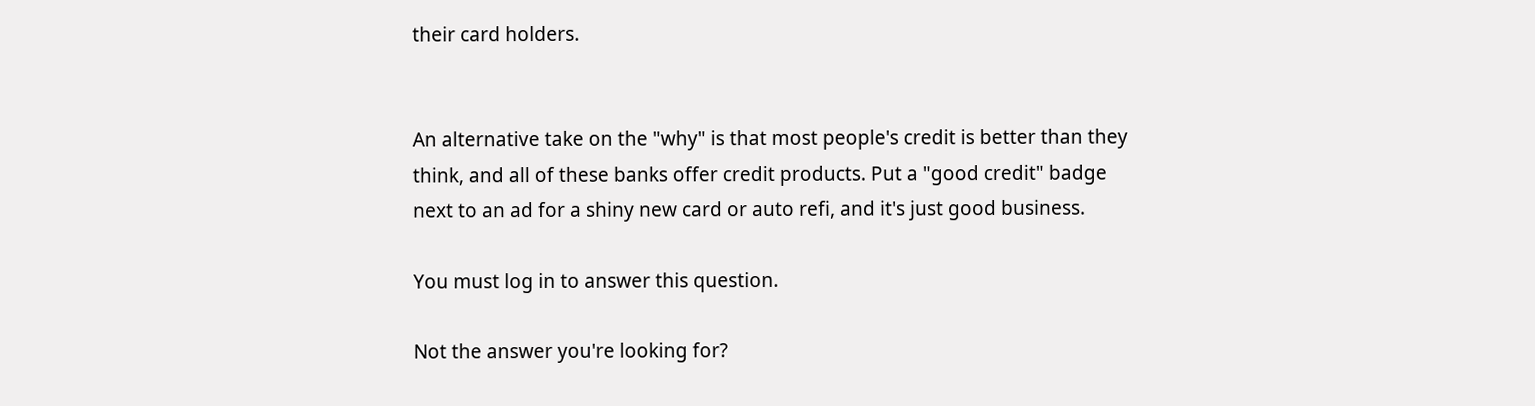their card holders.


An alternative take on the "why" is that most people's credit is better than they think, and all of these banks offer credit products. Put a "good credit" badge next to an ad for a shiny new card or auto refi, and it's just good business.

You must log in to answer this question.

Not the answer you're looking for?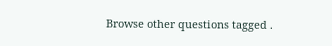Browse other questions tagged .